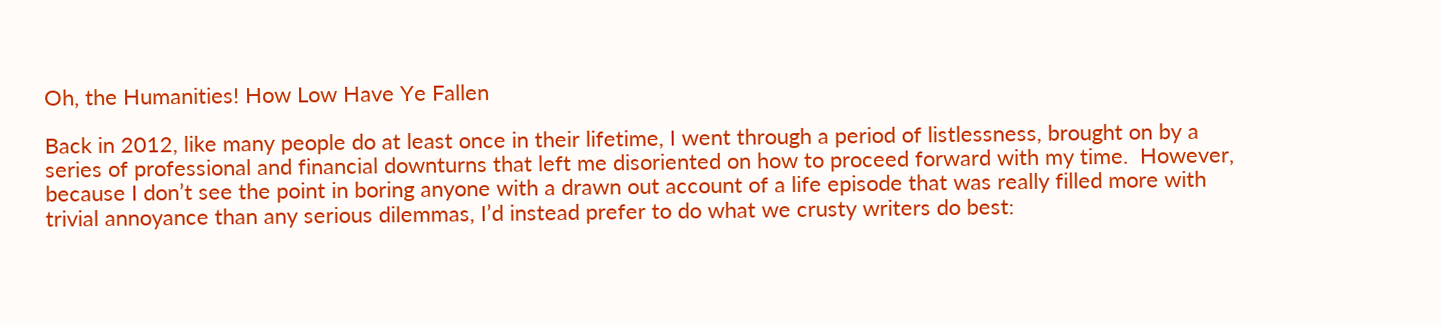Oh, the Humanities! How Low Have Ye Fallen

Back in 2012, like many people do at least once in their lifetime, I went through a period of listlessness, brought on by a series of professional and financial downturns that left me disoriented on how to proceed forward with my time.  However, because I don’t see the point in boring anyone with a drawn out account of a life episode that was really filled more with trivial annoyance than any serious dilemmas, I’d instead prefer to do what we crusty writers do best: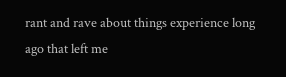rant and rave about things experience long ago that left me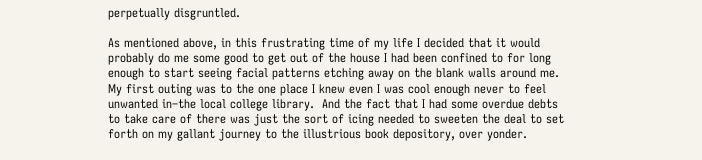perpetually disgruntled.

As mentioned above, in this frustrating time of my life I decided that it would probably do me some good to get out of the house I had been confined to for long enough to start seeing facial patterns etching away on the blank walls around me.  My first outing was to the one place I knew even I was cool enough never to feel unwanted in–the local college library.  And the fact that I had some overdue debts to take care of there was just the sort of icing needed to sweeten the deal to set forth on my gallant journey to the illustrious book depository, over yonder.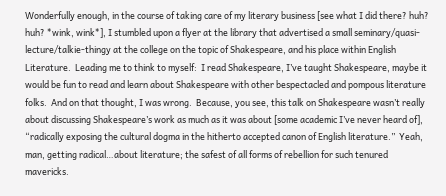Wonderfully enough, in the course of taking care of my literary business [see what I did there? huh? huh? *wink, wink*], I stumbled upon a flyer at the library that advertised a small seminary/quasi-lecture/talkie-thingy at the college on the topic of Shakespeare, and his place within English Literature.  Leading me to think to myself:  I read Shakespeare, I’ve taught Shakespeare, maybe it would be fun to read and learn about Shakespeare with other bespectacled and pompous literature folks.  And on that thought, I was wrong.  Because, you see, this talk on Shakespeare wasn’t really about discussing Shakespeare’s work as much as it was about [some academic I’ve never heard of], “radically exposing the cultural dogma in the hitherto accepted canon of English literature.”  Yeah, man, getting radical…about literature; the safest of all forms of rebellion for such tenured mavericks.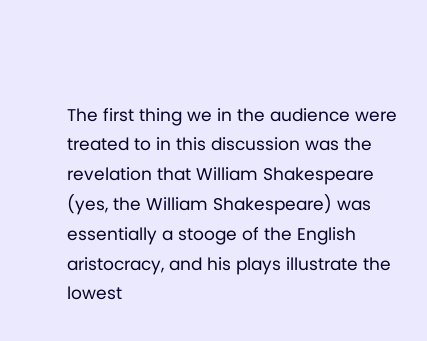The first thing we in the audience were treated to in this discussion was the revelation that William Shakespeare (yes, the William Shakespeare) was essentially a stooge of the English aristocracy, and his plays illustrate the lowest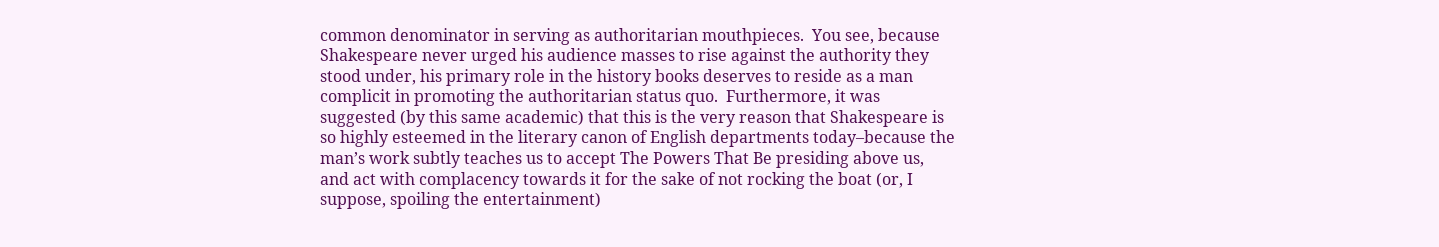common denominator in serving as authoritarian mouthpieces.  You see, because Shakespeare never urged his audience masses to rise against the authority they stood under, his primary role in the history books deserves to reside as a man complicit in promoting the authoritarian status quo.  Furthermore, it was suggested (by this same academic) that this is the very reason that Shakespeare is so highly esteemed in the literary canon of English departments today–because the man’s work subtly teaches us to accept The Powers That Be presiding above us, and act with complacency towards it for the sake of not rocking the boat (or, I suppose, spoiling the entertainment)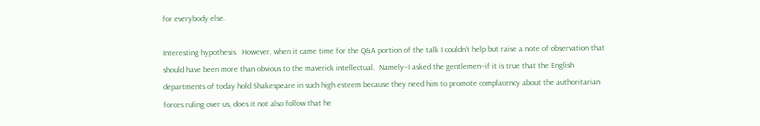for everybody else.

Interesting hypothesis.  However, when it came time for the Q&A portion of the talk I couldn’t help but raise a note of observation that should have been more than obvious to the maverick intellectual.  Namely–I asked the gentlemen–if it is true that the English departments of today hold Shakespeare in such high esteem because they need him to promote complacency about the authoritarian forces ruling over us, does it not also follow that he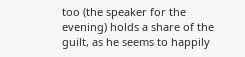too (the speaker for the evening) holds a share of the guilt, as he seems to happily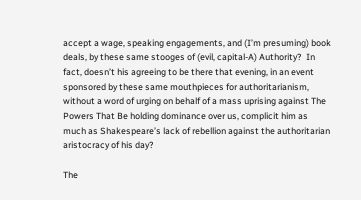accept a wage, speaking engagements, and (I’m presuming) book deals, by these same stooges of (evil, capital-A) Authority?  In fact, doesn’t his agreeing to be there that evening, in an event sponsored by these same mouthpieces for authoritarianism, without a word of urging on behalf of a mass uprising against The Powers That Be holding dominance over us, complicit him as much as Shakespeare’s lack of rebellion against the authoritarian aristocracy of his day?

The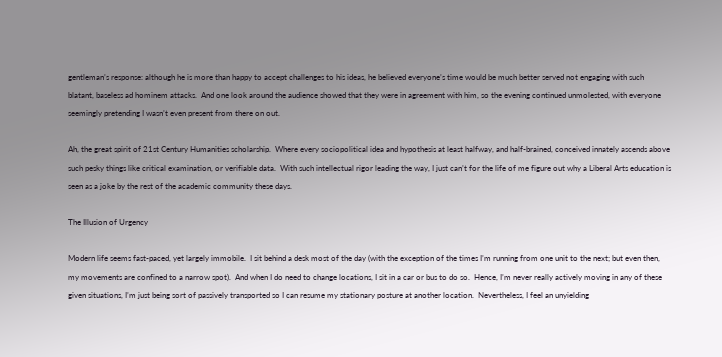gentleman’s response: although he is more than happy to accept challenges to his ideas, he believed everyone’s time would be much better served not engaging with such blatant, baseless ad hominem attacks.  And one look around the audience showed that they were in agreement with him, so the evening continued unmolested, with everyone seemingly pretending I wasn’t even present from there on out.

Ah, the great spirit of 21st Century Humanities scholarship.  Where every sociopolitical idea and hypothesis at least halfway, and half-brained, conceived innately ascends above such pesky things like critical examination, or verifiable data.  With such intellectual rigor leading the way, I just can’t for the life of me figure out why a Liberal Arts education is seen as a joke by the rest of the academic community these days.

The Illusion of Urgency

Modern life seems fast-paced, yet largely immobile.  I sit behind a desk most of the day (with the exception of the times I’m running from one unit to the next; but even then, my movements are confined to a narrow spot).  And when I do need to change locations, I sit in a car or bus to do so.  Hence, I’m never really actively moving in any of these given situations, I’m just being sort of passively transported so I can resume my stationary posture at another location.  Nevertheless, I feel an unyielding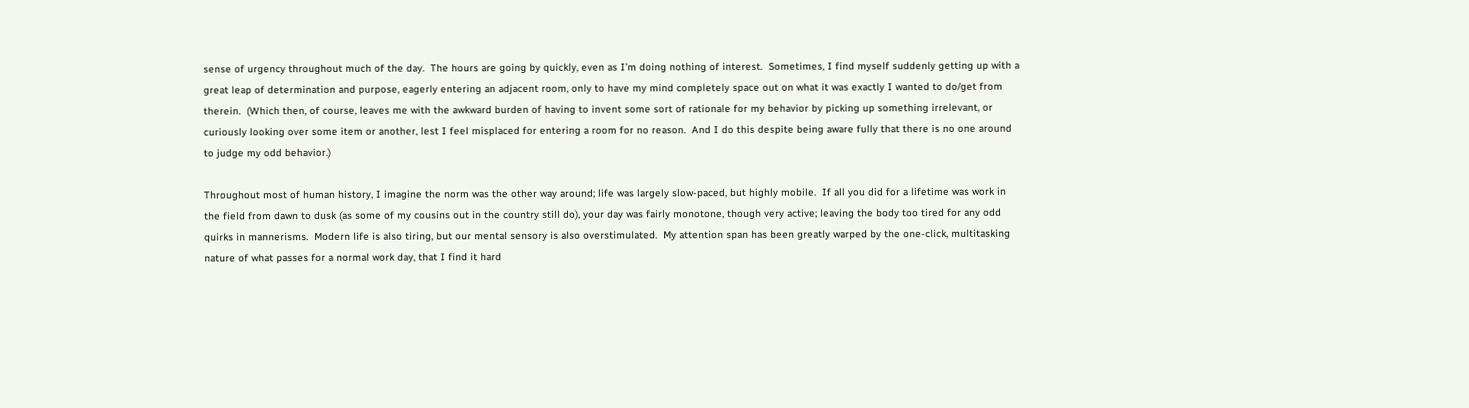sense of urgency throughout much of the day.  The hours are going by quickly, even as I’m doing nothing of interest.  Sometimes, I find myself suddenly getting up with a great leap of determination and purpose, eagerly entering an adjacent room, only to have my mind completely space out on what it was exactly I wanted to do/get from therein.  (Which then, of course, leaves me with the awkward burden of having to invent some sort of rationale for my behavior by picking up something irrelevant, or curiously looking over some item or another, lest I feel misplaced for entering a room for no reason.  And I do this despite being aware fully that there is no one around to judge my odd behavior.)

Throughout most of human history, I imagine the norm was the other way around; life was largely slow-paced, but highly mobile.  If all you did for a lifetime was work in the field from dawn to dusk (as some of my cousins out in the country still do), your day was fairly monotone, though very active; leaving the body too tired for any odd quirks in mannerisms.  Modern life is also tiring, but our mental sensory is also overstimulated.  My attention span has been greatly warped by the one-click, multitasking nature of what passes for a normal work day, that I find it hard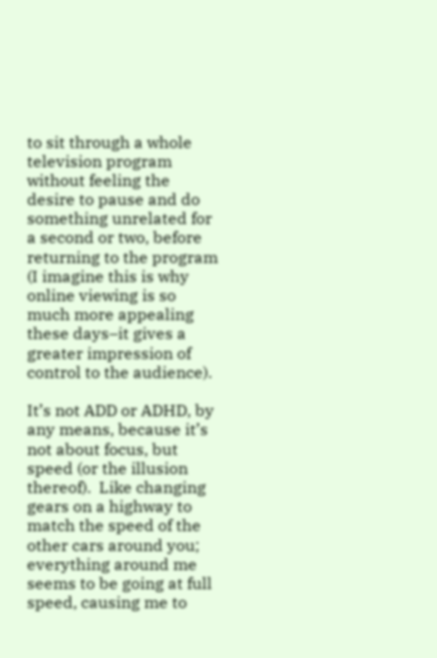to sit through a whole television program without feeling the desire to pause and do something unrelated for a second or two, before returning to the program (I imagine this is why online viewing is so much more appealing these days–it gives a greater impression of control to the audience).

It’s not ADD or ADHD, by any means, because it’s not about focus, but speed (or the illusion thereof).  Like changing gears on a highway to match the speed of the other cars around you; everything around me seems to be going at full speed, causing me to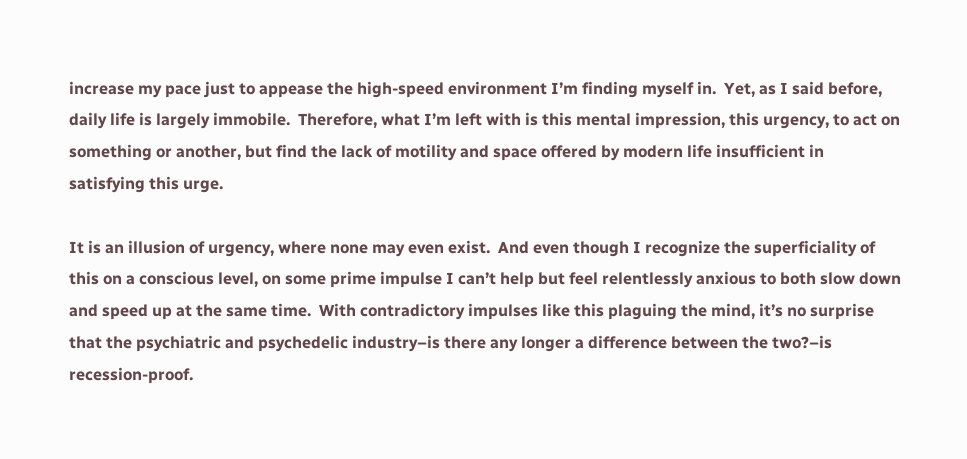increase my pace just to appease the high-speed environment I’m finding myself in.  Yet, as I said before, daily life is largely immobile.  Therefore, what I’m left with is this mental impression, this urgency, to act on something or another, but find the lack of motility and space offered by modern life insufficient in satisfying this urge.

It is an illusion of urgency, where none may even exist.  And even though I recognize the superficiality of this on a conscious level, on some prime impulse I can’t help but feel relentlessly anxious to both slow down and speed up at the same time.  With contradictory impulses like this plaguing the mind, it’s no surprise that the psychiatric and psychedelic industry–is there any longer a difference between the two?–is recession-proof.